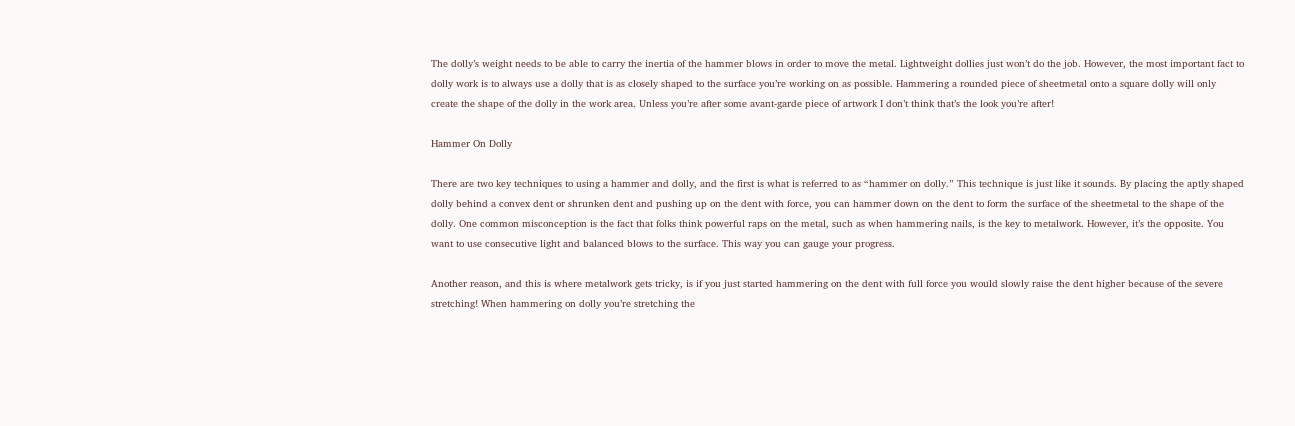The dolly’s weight needs to be able to carry the inertia of the hammer blows in order to move the metal. Lightweight dollies just won’t do the job. However, the most important fact to dolly work is to always use a dolly that is as closely shaped to the surface you’re working on as possible. Hammering a rounded piece of sheetmetal onto a square dolly will only create the shape of the dolly in the work area. Unless you’re after some avant-garde piece of artwork I don’t think that’s the look you’re after!

Hammer On Dolly

There are two key techniques to using a hammer and dolly, and the first is what is referred to as “hammer on dolly.” This technique is just like it sounds. By placing the aptly shaped dolly behind a convex dent or shrunken dent and pushing up on the dent with force, you can hammer down on the dent to form the surface of the sheetmetal to the shape of the dolly. One common misconception is the fact that folks think powerful raps on the metal, such as when hammering nails, is the key to metalwork. However, it’s the opposite. You want to use consecutive light and balanced blows to the surface. This way you can gauge your progress.

Another reason, and this is where metalwork gets tricky, is if you just started hammering on the dent with full force you would slowly raise the dent higher because of the severe stretching! When hammering on dolly you’re stretching the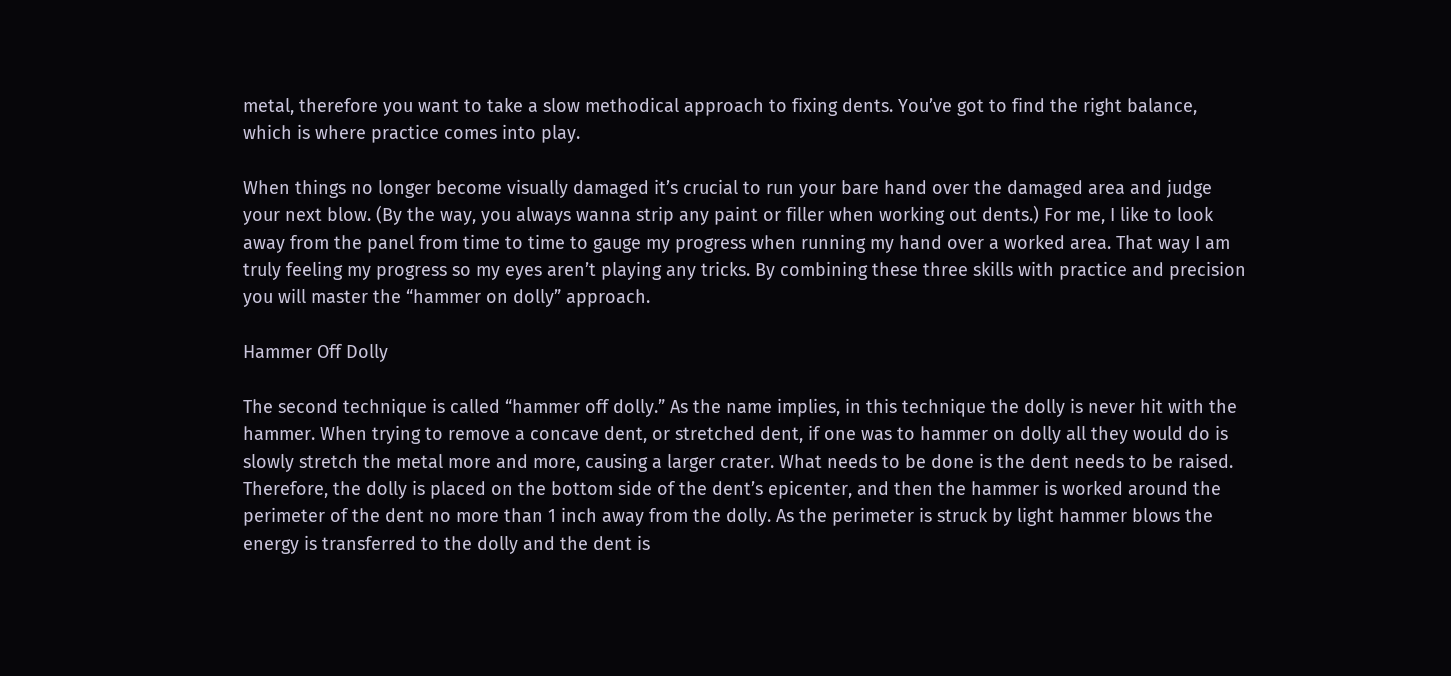metal, therefore you want to take a slow methodical approach to fixing dents. You’ve got to find the right balance, which is where practice comes into play.

When things no longer become visually damaged it’s crucial to run your bare hand over the damaged area and judge your next blow. (By the way, you always wanna strip any paint or filler when working out dents.) For me, I like to look away from the panel from time to time to gauge my progress when running my hand over a worked area. That way I am truly feeling my progress so my eyes aren’t playing any tricks. By combining these three skills with practice and precision you will master the “hammer on dolly” approach.

Hammer Off Dolly

The second technique is called “hammer off dolly.” As the name implies, in this technique the dolly is never hit with the hammer. When trying to remove a concave dent, or stretched dent, if one was to hammer on dolly all they would do is slowly stretch the metal more and more, causing a larger crater. What needs to be done is the dent needs to be raised. Therefore, the dolly is placed on the bottom side of the dent’s epicenter, and then the hammer is worked around the perimeter of the dent no more than 1 inch away from the dolly. As the perimeter is struck by light hammer blows the energy is transferred to the dolly and the dent is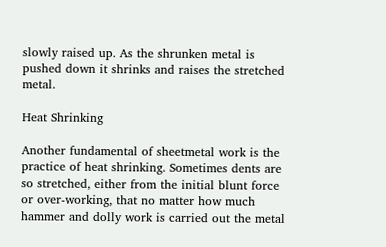slowly raised up. As the shrunken metal is pushed down it shrinks and raises the stretched metal.

Heat Shrinking

Another fundamental of sheetmetal work is the practice of heat shrinking. Sometimes dents are so stretched, either from the initial blunt force or over-working, that no matter how much hammer and dolly work is carried out the metal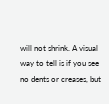will not shrink. A visual way to tell is if you see no dents or creases, but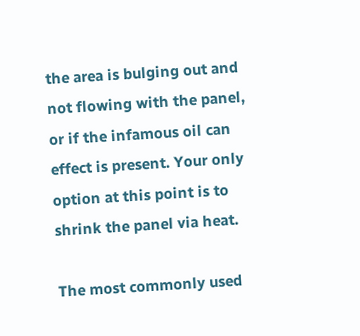the area is bulging out and not flowing with the panel, or if the infamous oil can effect is present. Your only option at this point is to shrink the panel via heat.

The most commonly used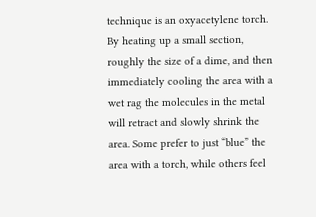technique is an oxyacetylene torch. By heating up a small section, roughly the size of a dime, and then immediately cooling the area with a wet rag the molecules in the metal will retract and slowly shrink the area. Some prefer to just “blue” the area with a torch, while others feel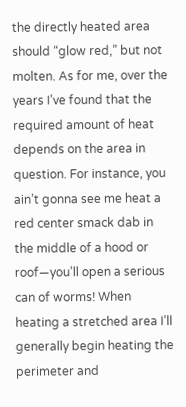the directly heated area should “glow red,” but not molten. As for me, over the years I’ve found that the required amount of heat depends on the area in question. For instance, you ain’t gonna see me heat a red center smack dab in the middle of a hood or roof—you’ll open a serious can of worms! When heating a stretched area I’ll generally begin heating the perimeter and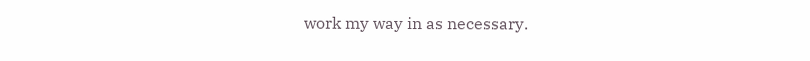work my way in as necessary.